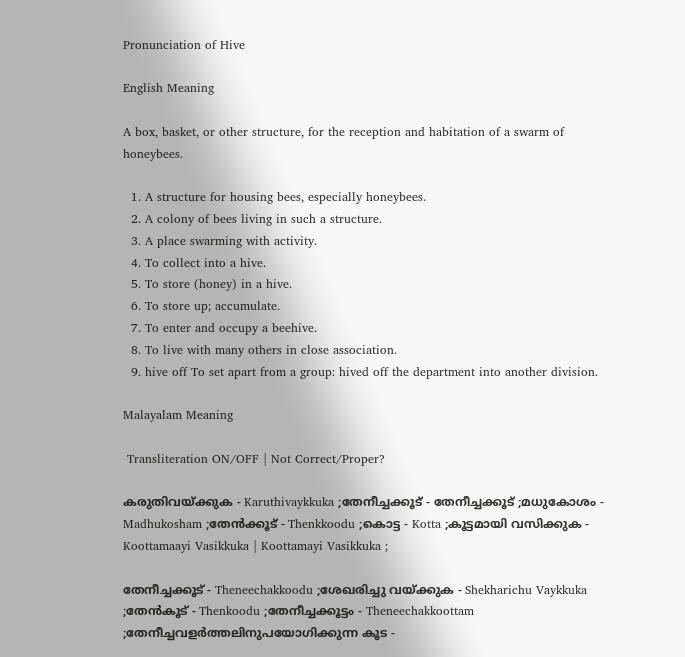Pronunciation of Hive

English Meaning

A box, basket, or other structure, for the reception and habitation of a swarm of honeybees.

  1. A structure for housing bees, especially honeybees.
  2. A colony of bees living in such a structure.
  3. A place swarming with activity.
  4. To collect into a hive.
  5. To store (honey) in a hive.
  6. To store up; accumulate.
  7. To enter and occupy a beehive.
  8. To live with many others in close association.
  9. hive off To set apart from a group: hived off the department into another division.

Malayalam Meaning

 Transliteration ON/OFF | Not Correct/Proper?

കരുതിവയ്‌ക്കുക - Karuthivaykkuka ;തേനീച്ചക്കൂട് - തേനീച്ചക്കൂട് ;മധുകോശം - Madhukosham ;തേന്‍ക്കൂട് - Thenkkoodu ;കൊട്ട - Kotta ;കൂട്ടമായി വസിക്കുക - Koottamaayi Vasikkuka | Koottamayi Vasikkuka ;

തേനീച്ചക്കൂട്‌ - Theneechakkoodu ;ശേഖരിച്ചു വയ്‌ക്കുക - Shekharichu Vaykkuka ;തേന്‍കൂട്‌ - Thenkoodu ;തേനീച്ചക്കൂട്ടം - Theneechakkoottam ;തേനീച്ചവളർത്തലിനുപയോഗിക്കുന്ന കൂട -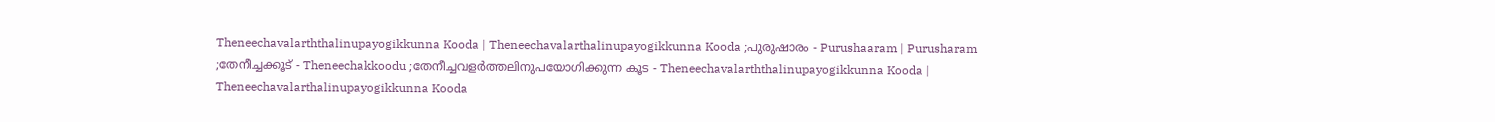Theneechavalarththalinupayogikkunna Kooda | Theneechavalarthalinupayogikkunna Kooda ;പുരുഷാരം - Purushaaram | Purusharam ;തേനീച്ചക്കൂട് - Theneechakkoodu ;തേനീച്ചവളര്‍ത്തലിനുപയോഗിക്കുന്ന കൂട - Theneechavalarththalinupayogikkunna Kooda | Theneechavalarthalinupayogikkunna Kooda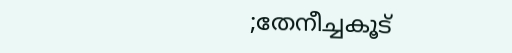;തേനീച്ചകൂട്‌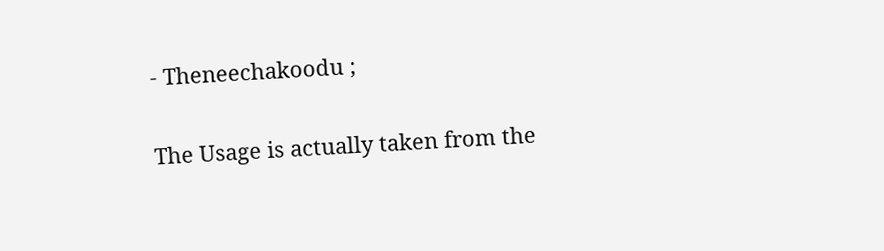- Theneechakoodu ;


The Usage is actually taken from the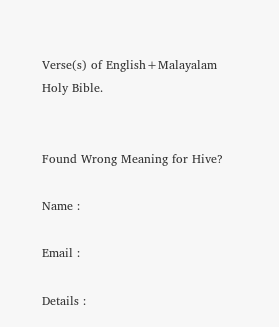Verse(s) of English+Malayalam Holy Bible.


Found Wrong Meaning for Hive?

Name :

Email :

Details :